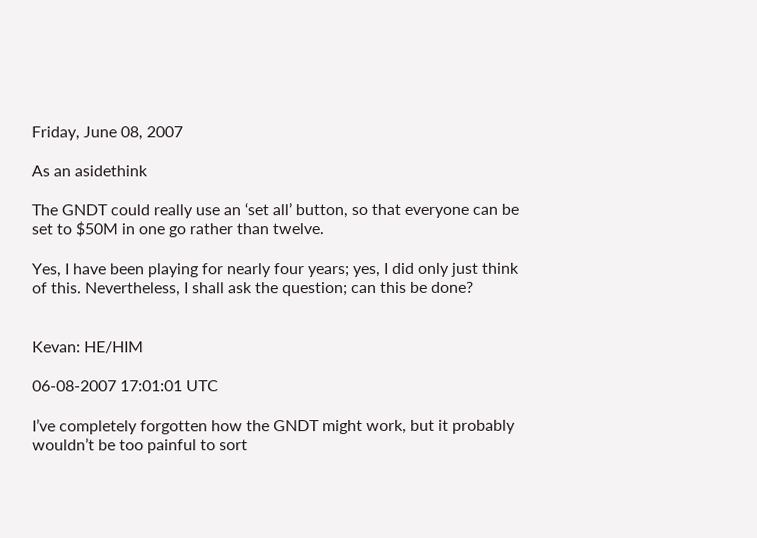Friday, June 08, 2007

As an asidethink

The GNDT could really use an ‘set all’ button, so that everyone can be set to $50M in one go rather than twelve.

Yes, I have been playing for nearly four years; yes, I did only just think of this. Nevertheless, I shall ask the question; can this be done?


Kevan: HE/HIM

06-08-2007 17:01:01 UTC

I’ve completely forgotten how the GNDT might work, but it probably wouldn’t be too painful to sort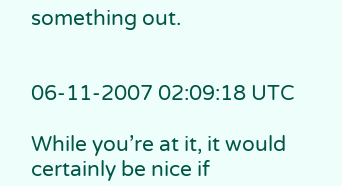something out.


06-11-2007 02:09:18 UTC

While you’re at it, it would certainly be nice if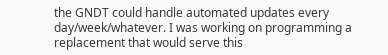the GNDT could handle automated updates every day/week/whatever. I was working on programming a replacement that would serve this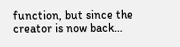function, but since the creator is now back…